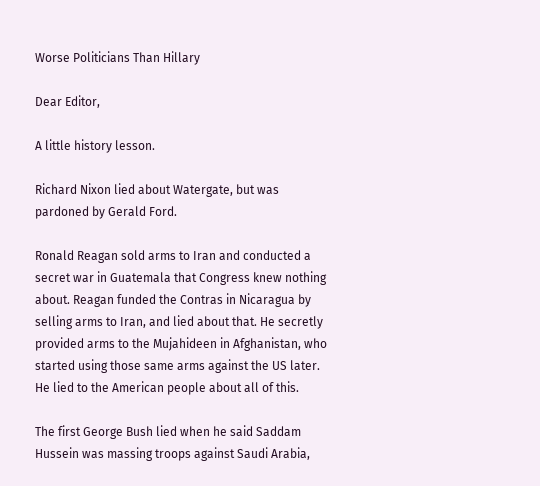Worse Politicians Than Hillary

Dear Editor,

A little history lesson.

Richard Nixon lied about Watergate, but was pardoned by Gerald Ford.

Ronald Reagan sold arms to Iran and conducted a secret war in Guatemala that Congress knew nothing about. Reagan funded the Contras in Nicaragua by selling arms to Iran, and lied about that. He secretly provided arms to the Mujahideen in Afghanistan, who started using those same arms against the US later. He lied to the American people about all of this.

The first George Bush lied when he said Saddam Hussein was massing troops against Saudi Arabia,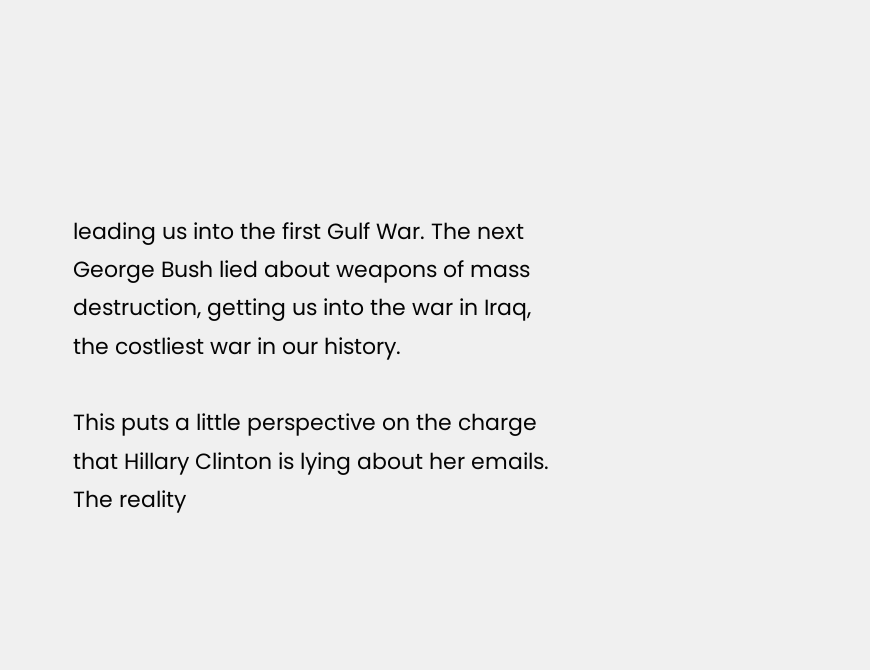leading us into the first Gulf War. The next George Bush lied about weapons of mass destruction, getting us into the war in Iraq, the costliest war in our history.

This puts a little perspective on the charge that Hillary Clinton is lying about her emails. The reality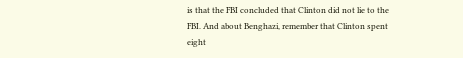is that the FBI concluded that Clinton did not lie to the FBI. And about Benghazi, remember that Clinton spent eight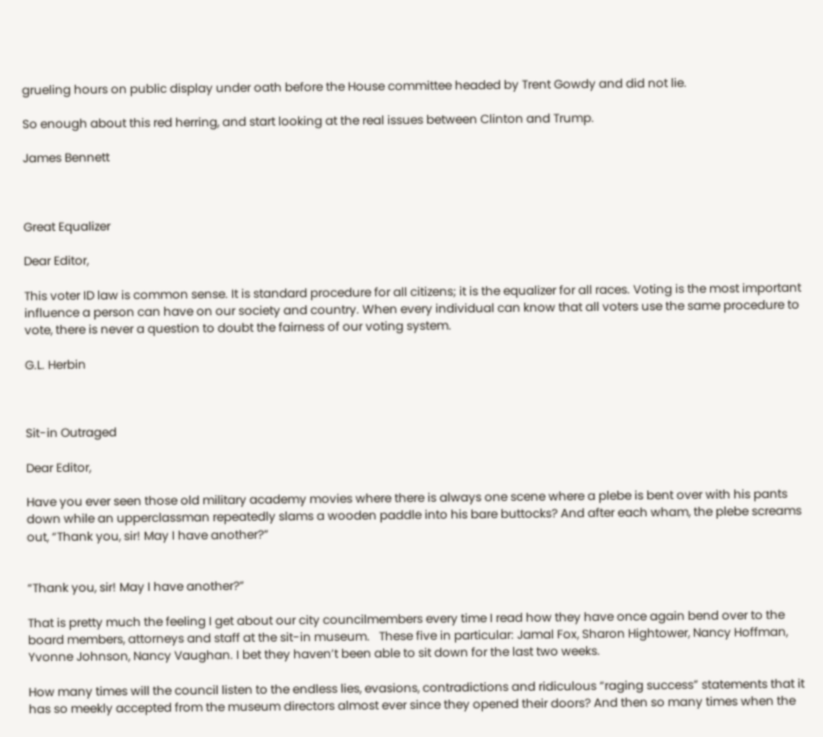grueling hours on public display under oath before the House committee headed by Trent Gowdy and did not lie.

So enough about this red herring, and start looking at the real issues between Clinton and Trump.

James Bennett



Great Equalizer

Dear Editor,

This voter ID law is common sense. It is standard procedure for all citizens; it is the equalizer for all races. Voting is the most important influence a person can have on our society and country. When every individual can know that all voters use the same procedure to vote, there is never a question to doubt the fairness of our voting system.

G.L. Herbin



Sit-in Outraged

Dear Editor,

Have you ever seen those old military academy movies where there is always one scene where a plebe is bent over with his pants down while an upperclassman repeatedly slams a wooden paddle into his bare buttocks? And after each wham, the plebe screams out, “Thank you, sir! May I have another?”


“Thank you, sir! May I have another?”

That is pretty much the feeling I get about our city councilmembers every time I read how they have once again bend over to the board members, attorneys and staff at the sit-in museum.   These five in particular: Jamal Fox, Sharon Hightower, Nancy Hoffman, Yvonne Johnson, Nancy Vaughan. I bet they haven’t been able to sit down for the last two weeks.

How many times will the council listen to the endless lies, evasions, contradictions and ridiculous “raging success” statements that it has so meekly accepted from the museum directors almost ever since they opened their doors? And then so many times when the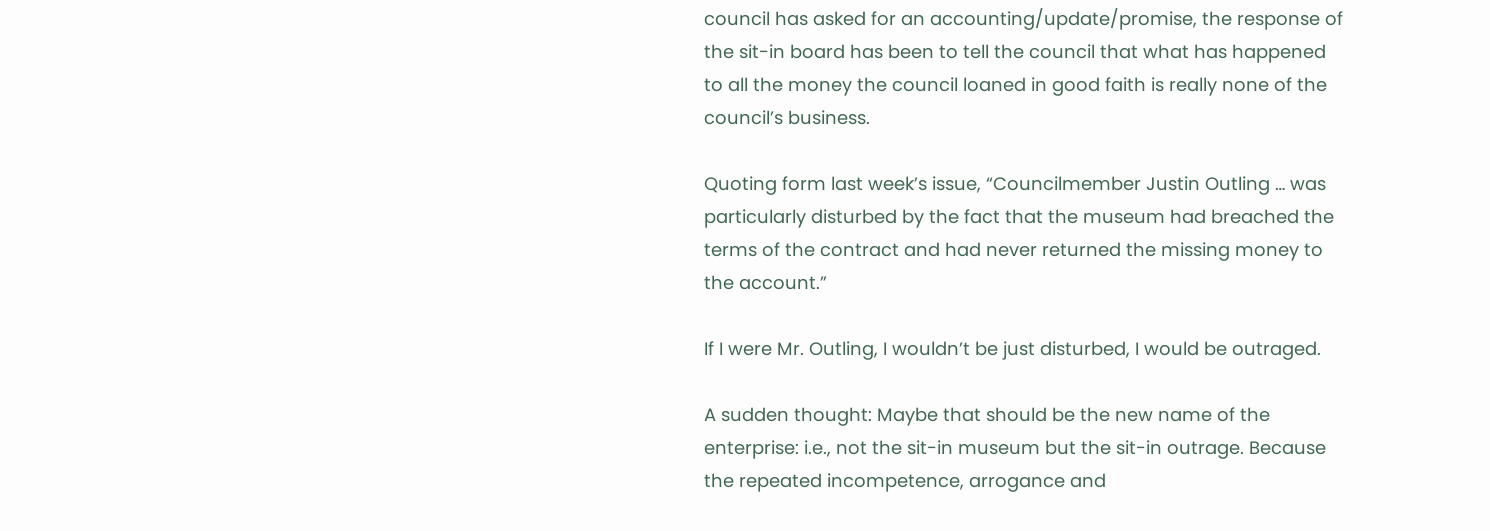council has asked for an accounting/update/promise, the response of the sit-in board has been to tell the council that what has happened to all the money the council loaned in good faith is really none of the council’s business.

Quoting form last week’s issue, “Councilmember Justin Outling … was particularly disturbed by the fact that the museum had breached the terms of the contract and had never returned the missing money to the account.”

If I were Mr. Outling, I wouldn’t be just disturbed, I would be outraged.

A sudden thought: Maybe that should be the new name of the enterprise: i.e., not the sit-in museum but the sit-in outrage. Because the repeated incompetence, arrogance and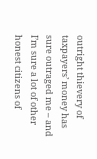outright thievery of taxpayers’ money has sure outraged me – and I’m sure a lot of other honest citizens of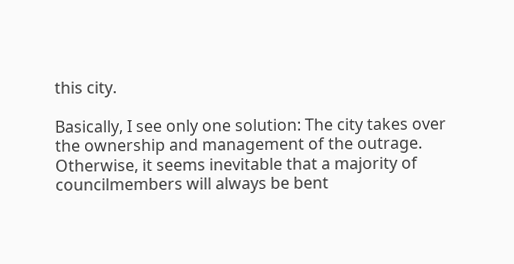this city.

Basically, I see only one solution: The city takes over the ownership and management of the outrage. Otherwise, it seems inevitable that a majority of councilmembers will always be bent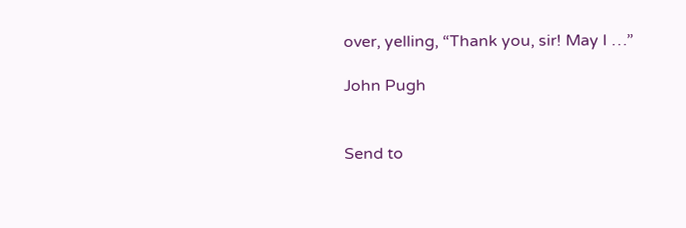over, yelling, “Thank you, sir! May I …”

John Pugh


Send to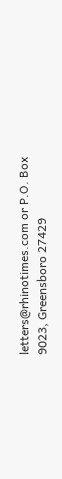letters@rhinotimes.com or P.O. Box 9023, Greensboro 27429